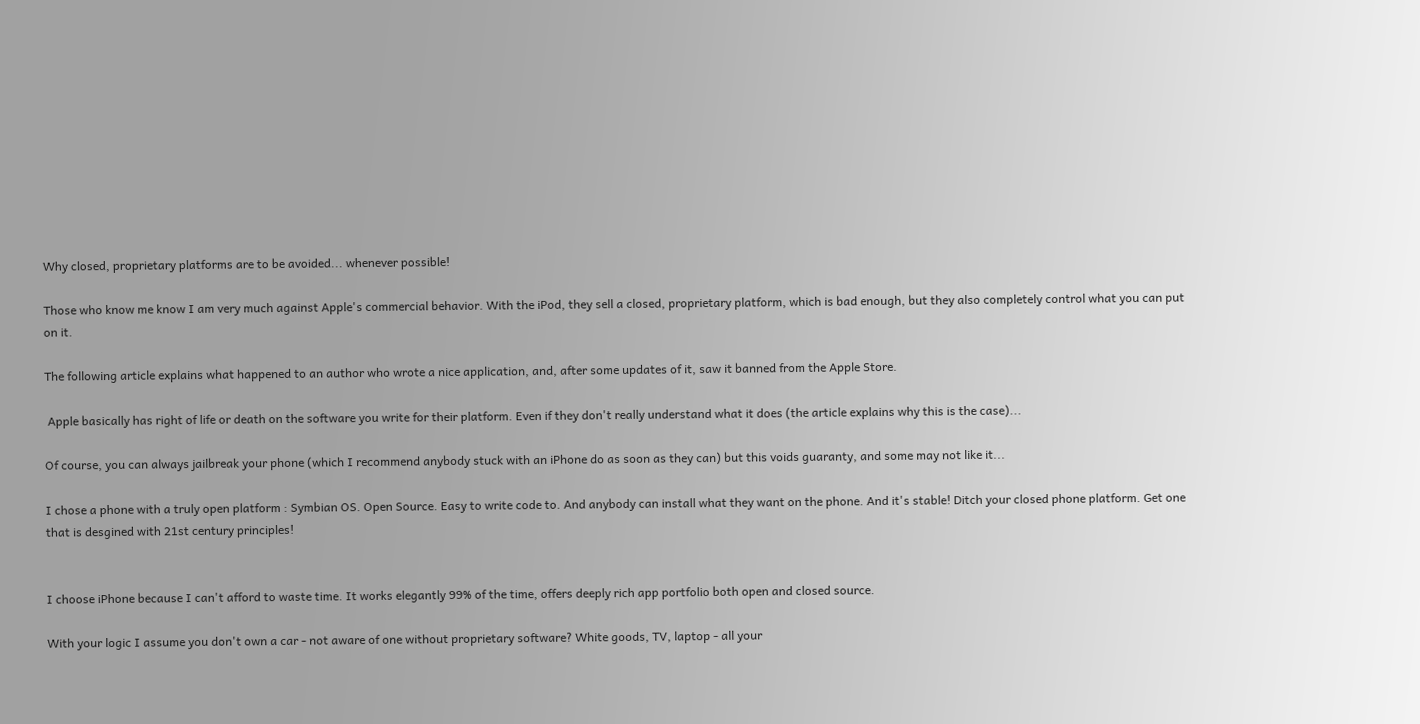Why closed, proprietary platforms are to be avoided... whenever possible!

Those who know me know I am very much against Apple's commercial behavior. With the iPod, they sell a closed, proprietary platform, which is bad enough, but they also completely control what you can put on it.

The following article explains what happened to an author who wrote a nice application, and, after some updates of it, saw it banned from the Apple Store.

 Apple basically has right of life or death on the software you write for their platform. Even if they don't really understand what it does (the article explains why this is the case)...

Of course, you can always jailbreak your phone (which I recommend anybody stuck with an iPhone do as soon as they can) but this voids guaranty, and some may not like it...

I chose a phone with a truly open platform : Symbian OS. Open Source. Easy to write code to. And anybody can install what they want on the phone. And it's stable! Ditch your closed phone platform. Get one that is desgined with 21st century principles!


I choose iPhone because I can't afford to waste time. It works elegantly 99% of the time, offers deeply rich app portfolio both open and closed source.

With your logic I assume you don't own a car - not aware of one without proprietary software? White goods, TV, laptop - all your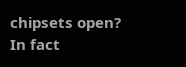chipsets open? In fact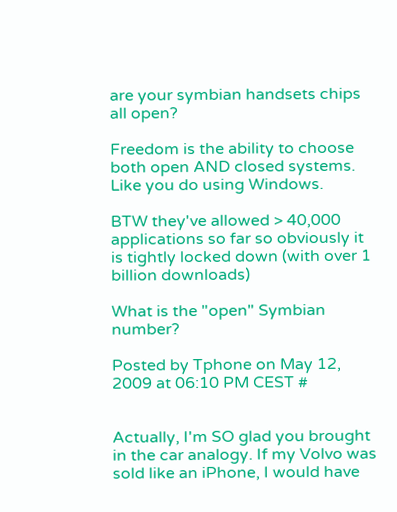are your symbian handsets chips all open?

Freedom is the ability to choose both open AND closed systems. Like you do using Windows.

BTW they've allowed > 40,000 applications so far so obviously it is tightly locked down (with over 1 billion downloads)

What is the "open" Symbian number?

Posted by Tphone on May 12, 2009 at 06:10 PM CEST #


Actually, I'm SO glad you brought in the car analogy. If my Volvo was sold like an iPhone, I would have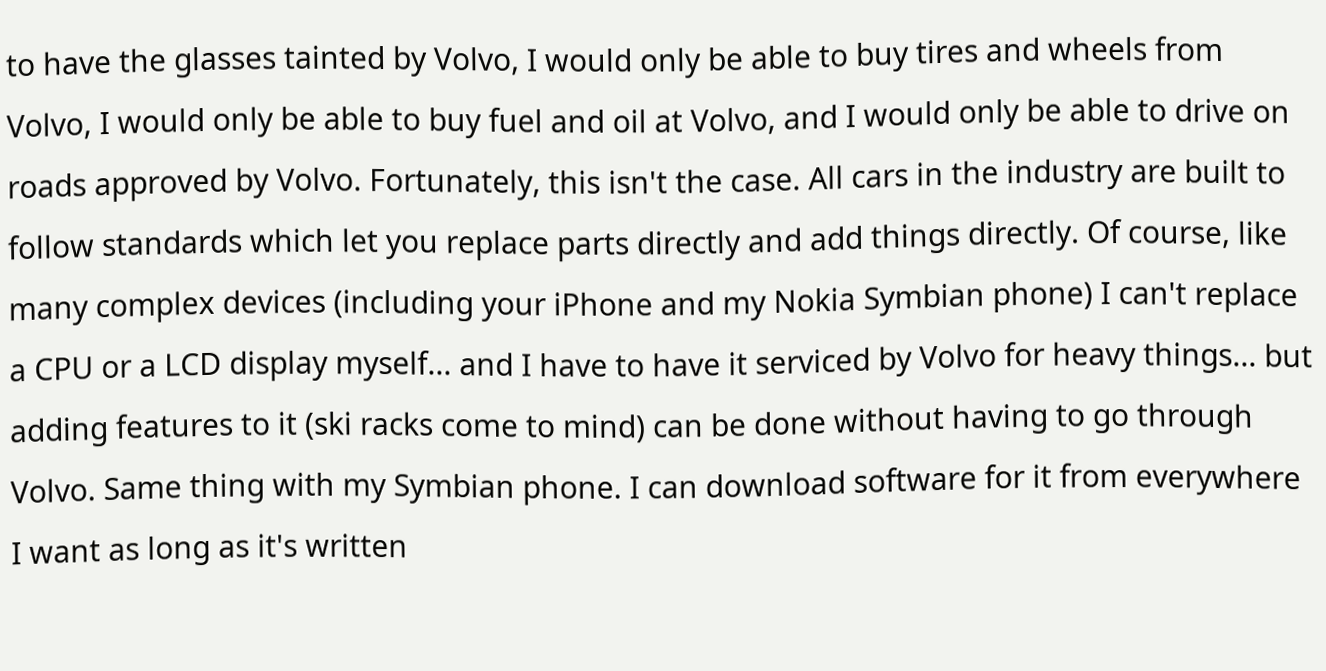to have the glasses tainted by Volvo, I would only be able to buy tires and wheels from Volvo, I would only be able to buy fuel and oil at Volvo, and I would only be able to drive on roads approved by Volvo. Fortunately, this isn't the case. All cars in the industry are built to follow standards which let you replace parts directly and add things directly. Of course, like many complex devices (including your iPhone and my Nokia Symbian phone) I can't replace a CPU or a LCD display myself... and I have to have it serviced by Volvo for heavy things... but adding features to it (ski racks come to mind) can be done without having to go through Volvo. Same thing with my Symbian phone. I can download software for it from everywhere I want as long as it's written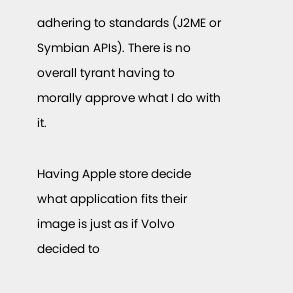adhering to standards (J2ME or Symbian APIs). There is no overall tyrant having to morally approve what I do with it.

Having Apple store decide what application fits their image is just as if Volvo decided to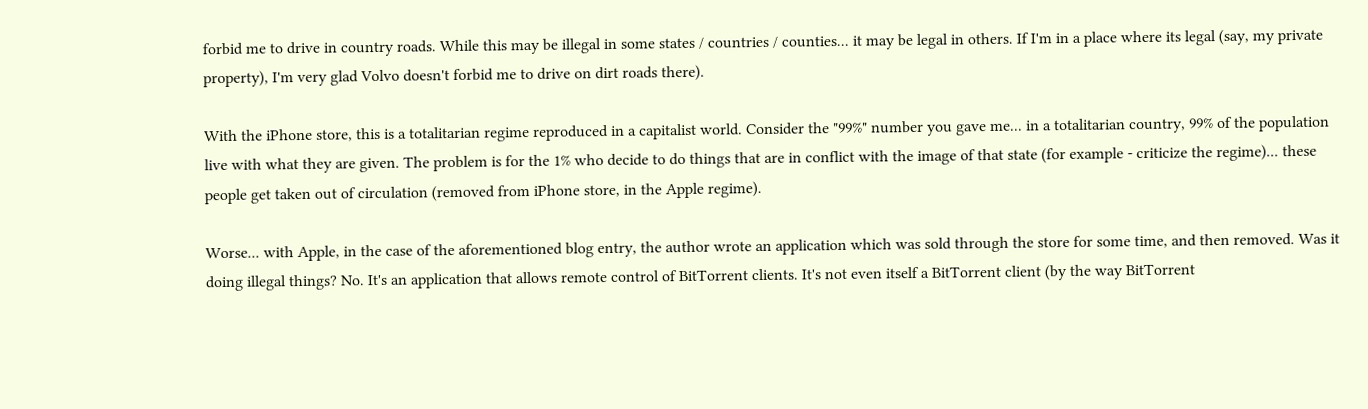forbid me to drive in country roads. While this may be illegal in some states / countries / counties... it may be legal in others. If I'm in a place where its legal (say, my private property), I'm very glad Volvo doesn't forbid me to drive on dirt roads there).

With the iPhone store, this is a totalitarian regime reproduced in a capitalist world. Consider the "99%" number you gave me... in a totalitarian country, 99% of the population live with what they are given. The problem is for the 1% who decide to do things that are in conflict with the image of that state (for example - criticize the regime)... these people get taken out of circulation (removed from iPhone store, in the Apple regime).

Worse... with Apple, in the case of the aforementioned blog entry, the author wrote an application which was sold through the store for some time, and then removed. Was it doing illegal things? No. It's an application that allows remote control of BitTorrent clients. It's not even itself a BitTorrent client (by the way BitTorrent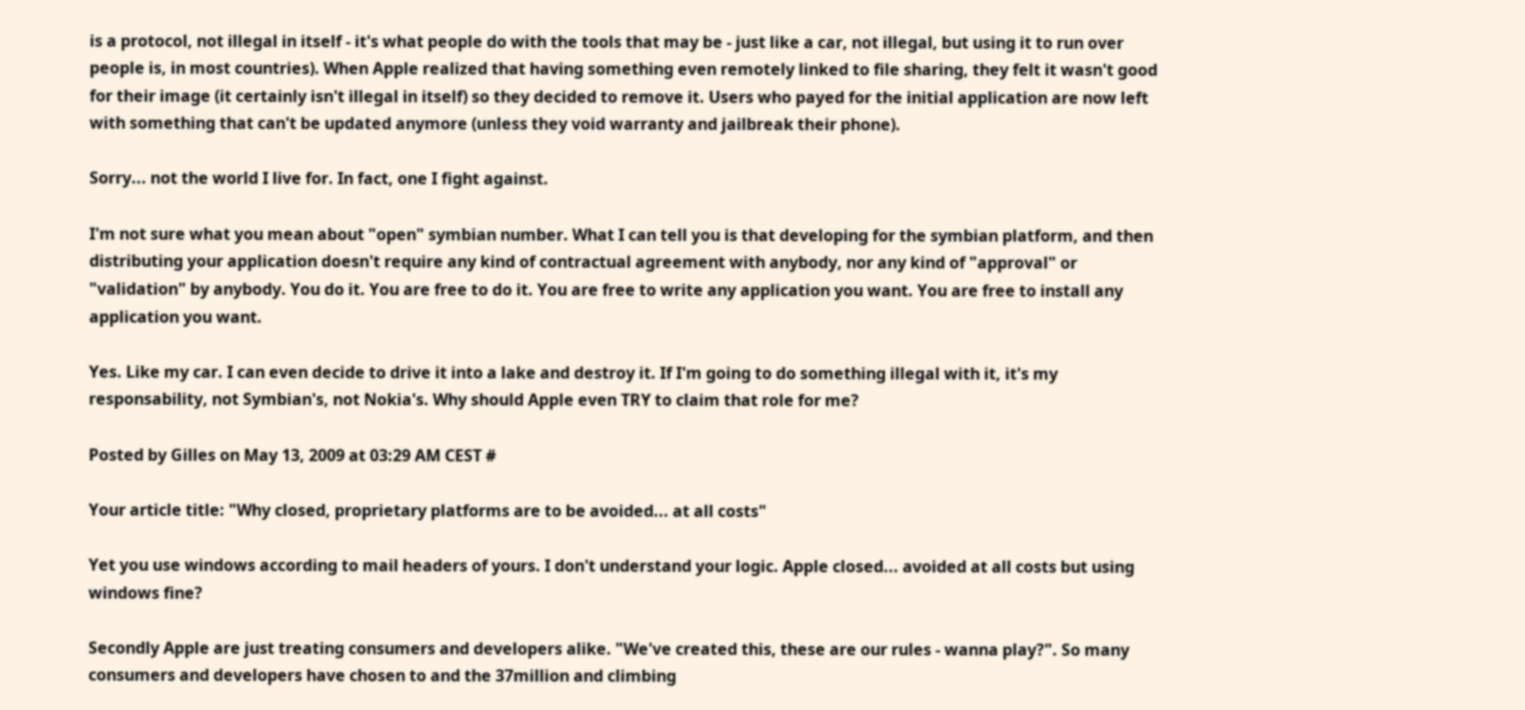is a protocol, not illegal in itself - it's what people do with the tools that may be - just like a car, not illegal, but using it to run over people is, in most countries). When Apple realized that having something even remotely linked to file sharing, they felt it wasn't good for their image (it certainly isn't illegal in itself) so they decided to remove it. Users who payed for the initial application are now left with something that can't be updated anymore (unless they void warranty and jailbreak their phone).

Sorry... not the world I live for. In fact, one I fight against.

I'm not sure what you mean about "open" symbian number. What I can tell you is that developing for the symbian platform, and then distributing your application doesn't require any kind of contractual agreement with anybody, nor any kind of "approval" or "validation" by anybody. You do it. You are free to do it. You are free to write any application you want. You are free to install any application you want.

Yes. Like my car. I can even decide to drive it into a lake and destroy it. If I'm going to do something illegal with it, it's my responsability, not Symbian's, not Nokia's. Why should Apple even TRY to claim that role for me?

Posted by Gilles on May 13, 2009 at 03:29 AM CEST #

Your article title: "Why closed, proprietary platforms are to be avoided... at all costs"

Yet you use windows according to mail headers of yours. I don't understand your logic. Apple closed... avoided at all costs but using windows fine?

Secondly Apple are just treating consumers and developers alike. "We've created this, these are our rules - wanna play?". So many consumers and developers have chosen to and the 37million and climbing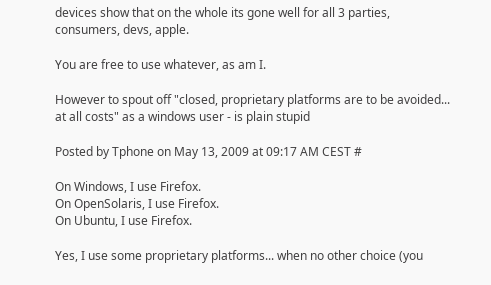devices show that on the whole its gone well for all 3 parties, consumers, devs, apple.

You are free to use whatever, as am I.

However to spout off "closed, proprietary platforms are to be avoided... at all costs" as a windows user - is plain stupid

Posted by Tphone on May 13, 2009 at 09:17 AM CEST #

On Windows, I use Firefox.
On OpenSolaris, I use Firefox.
On Ubuntu, I use Firefox.

Yes, I use some proprietary platforms... when no other choice (you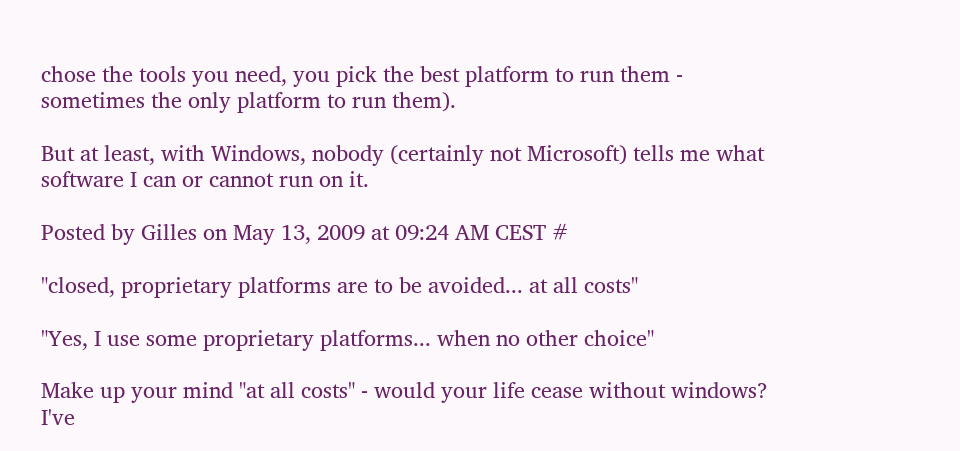chose the tools you need, you pick the best platform to run them - sometimes the only platform to run them).

But at least, with Windows, nobody (certainly not Microsoft) tells me what software I can or cannot run on it.

Posted by Gilles on May 13, 2009 at 09:24 AM CEST #

"closed, proprietary platforms are to be avoided... at all costs"

"Yes, I use some proprietary platforms... when no other choice"

Make up your mind "at all costs" - would your life cease without windows? I've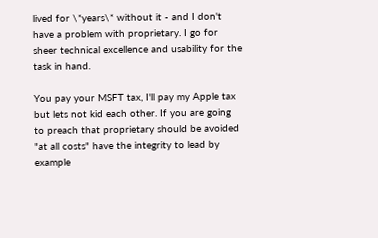lived for \*years\* without it - and I don't have a problem with proprietary. I go for sheer technical excellence and usability for the task in hand.

You pay your MSFT tax, I'll pay my Apple tax but lets not kid each other. If you are going to preach that proprietary should be avoided "at all costs" have the integrity to lead by example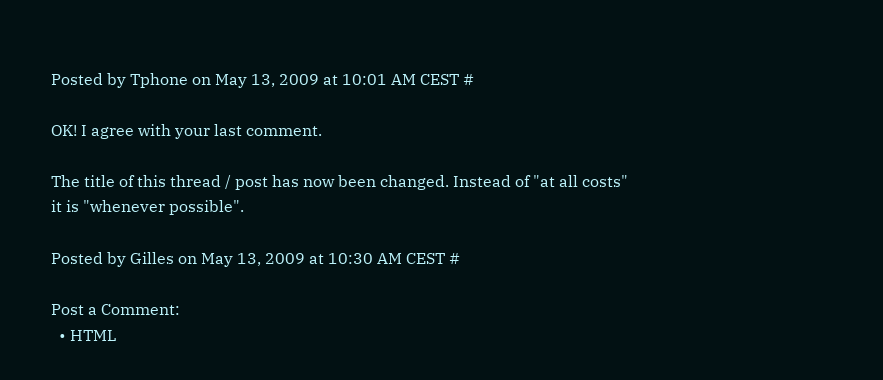Posted by Tphone on May 13, 2009 at 10:01 AM CEST #

OK! I agree with your last comment.

The title of this thread / post has now been changed. Instead of "at all costs" it is "whenever possible".

Posted by Gilles on May 13, 2009 at 10:30 AM CEST #

Post a Comment:
  • HTML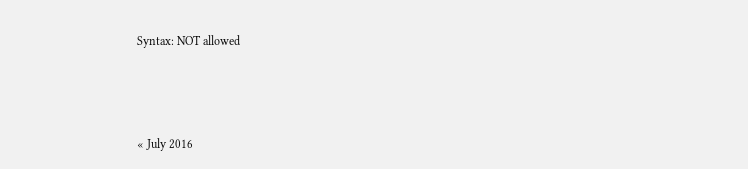Syntax: NOT allowed



« July 2016